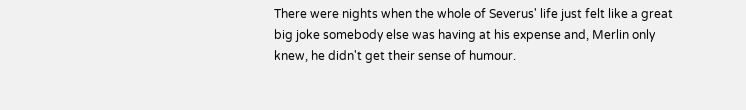There were nights when the whole of Severus' life just felt like a great big joke somebody else was having at his expense and, Merlin only knew, he didn't get their sense of humour.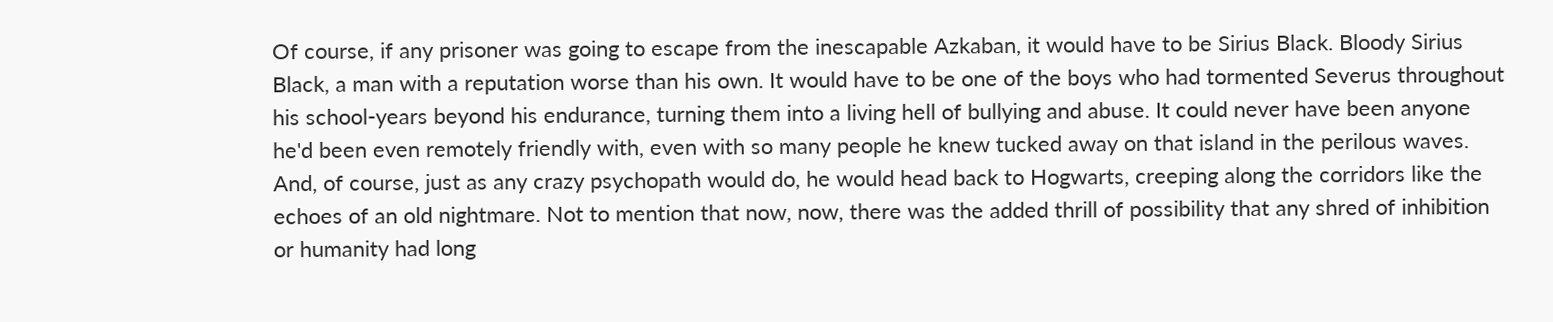Of course, if any prisoner was going to escape from the inescapable Azkaban, it would have to be Sirius Black. Bloody Sirius Black, a man with a reputation worse than his own. It would have to be one of the boys who had tormented Severus throughout his school-years beyond his endurance, turning them into a living hell of bullying and abuse. It could never have been anyone he'd been even remotely friendly with, even with so many people he knew tucked away on that island in the perilous waves. And, of course, just as any crazy psychopath would do, he would head back to Hogwarts, creeping along the corridors like the echoes of an old nightmare. Not to mention that now, now, there was the added thrill of possibility that any shred of inhibition or humanity had long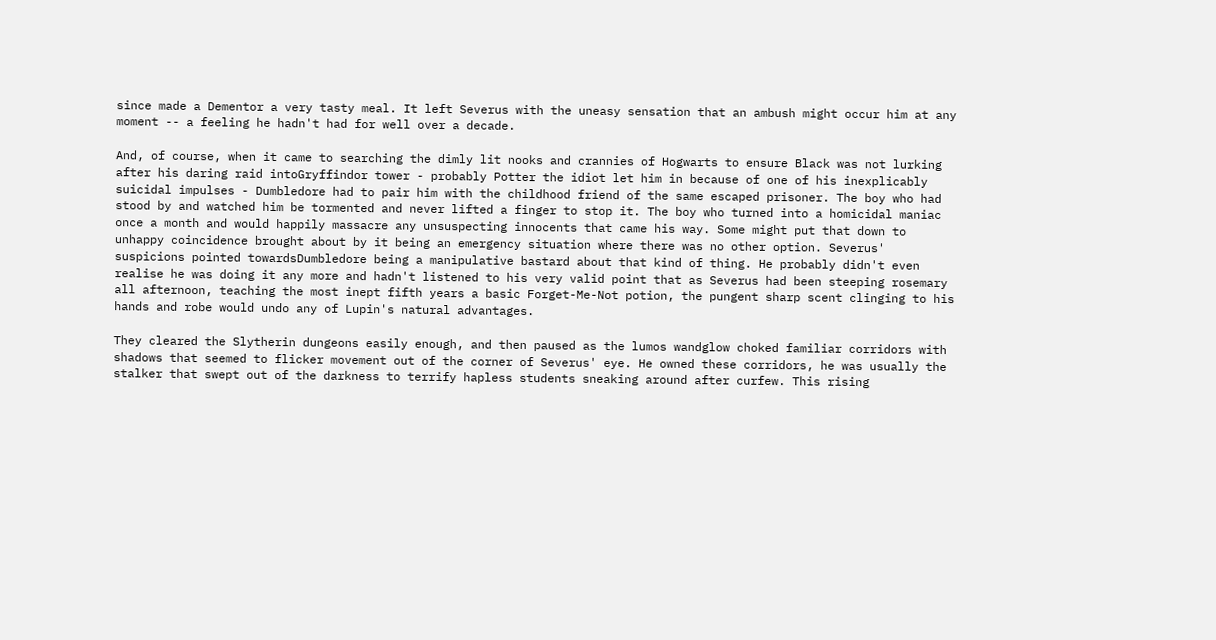since made a Dementor a very tasty meal. It left Severus with the uneasy sensation that an ambush might occur him at any moment -- a feeling he hadn't had for well over a decade.

And, of course, when it came to searching the dimly lit nooks and crannies of Hogwarts to ensure Black was not lurking after his daring raid intoGryffindor tower - probably Potter the idiot let him in because of one of his inexplicably suicidal impulses - Dumbledore had to pair him with the childhood friend of the same escaped prisoner. The boy who had stood by and watched him be tormented and never lifted a finger to stop it. The boy who turned into a homicidal maniac once a month and would happily massacre any unsuspecting innocents that came his way. Some might put that down to unhappy coincidence brought about by it being an emergency situation where there was no other option. Severus' suspicions pointed towardsDumbledore being a manipulative bastard about that kind of thing. He probably didn't even realise he was doing it any more and hadn't listened to his very valid point that as Severus had been steeping rosemary all afternoon, teaching the most inept fifth years a basic Forget-Me-Not potion, the pungent sharp scent clinging to his hands and robe would undo any of Lupin's natural advantages.

They cleared the Slytherin dungeons easily enough, and then paused as the lumos wandglow choked familiar corridors with shadows that seemed to flicker movement out of the corner of Severus' eye. He owned these corridors, he was usually the stalker that swept out of the darkness to terrify hapless students sneaking around after curfew. This rising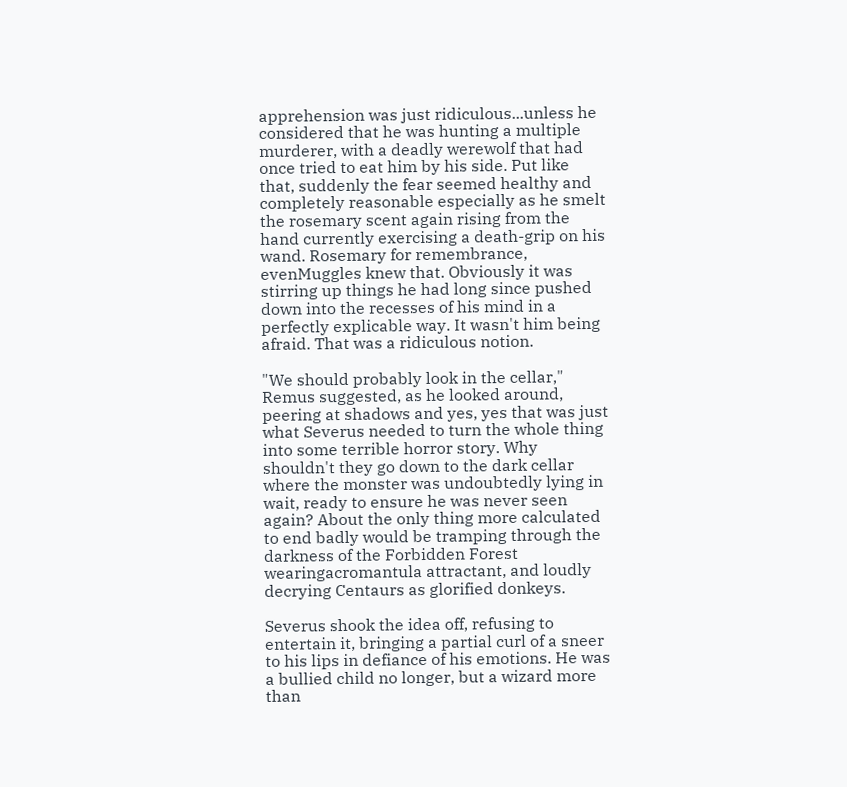apprehension was just ridiculous...unless he considered that he was hunting a multiple murderer, with a deadly werewolf that had once tried to eat him by his side. Put like that, suddenly the fear seemed healthy and completely reasonable especially as he smelt the rosemary scent again rising from the hand currently exercising a death-grip on his wand. Rosemary for remembrance, evenMuggles knew that. Obviously it was stirring up things he had long since pushed down into the recesses of his mind in a perfectly explicable way. It wasn't him being afraid. That was a ridiculous notion.

"We should probably look in the cellar," Remus suggested, as he looked around, peering at shadows and yes, yes that was just what Severus needed to turn the whole thing into some terrible horror story. Why shouldn't they go down to the dark cellar where the monster was undoubtedly lying in wait, ready to ensure he was never seen again? About the only thing more calculated to end badly would be tramping through the darkness of the Forbidden Forest wearingacromantula attractant, and loudly decrying Centaurs as glorified donkeys.

Severus shook the idea off, refusing to entertain it, bringing a partial curl of a sneer to his lips in defiance of his emotions. He was a bullied child no longer, but a wizard more than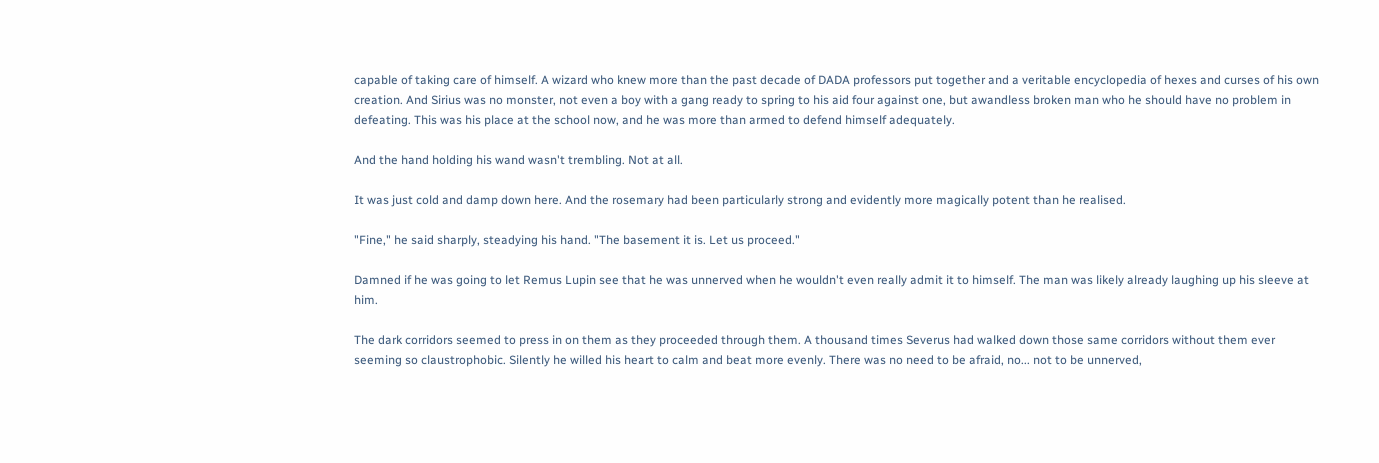capable of taking care of himself. A wizard who knew more than the past decade of DADA professors put together and a veritable encyclopedia of hexes and curses of his own creation. And Sirius was no monster, not even a boy with a gang ready to spring to his aid four against one, but awandless broken man who he should have no problem in defeating. This was his place at the school now, and he was more than armed to defend himself adequately.

And the hand holding his wand wasn't trembling. Not at all.

It was just cold and damp down here. And the rosemary had been particularly strong and evidently more magically potent than he realised.

"Fine," he said sharply, steadying his hand. "The basement it is. Let us proceed."

Damned if he was going to let Remus Lupin see that he was unnerved when he wouldn't even really admit it to himself. The man was likely already laughing up his sleeve at him.

The dark corridors seemed to press in on them as they proceeded through them. A thousand times Severus had walked down those same corridors without them ever seeming so claustrophobic. Silently he willed his heart to calm and beat more evenly. There was no need to be afraid, no... not to be unnerved,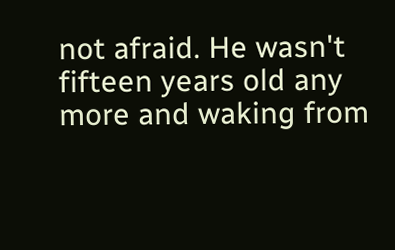not afraid. He wasn't fifteen years old any more and waking from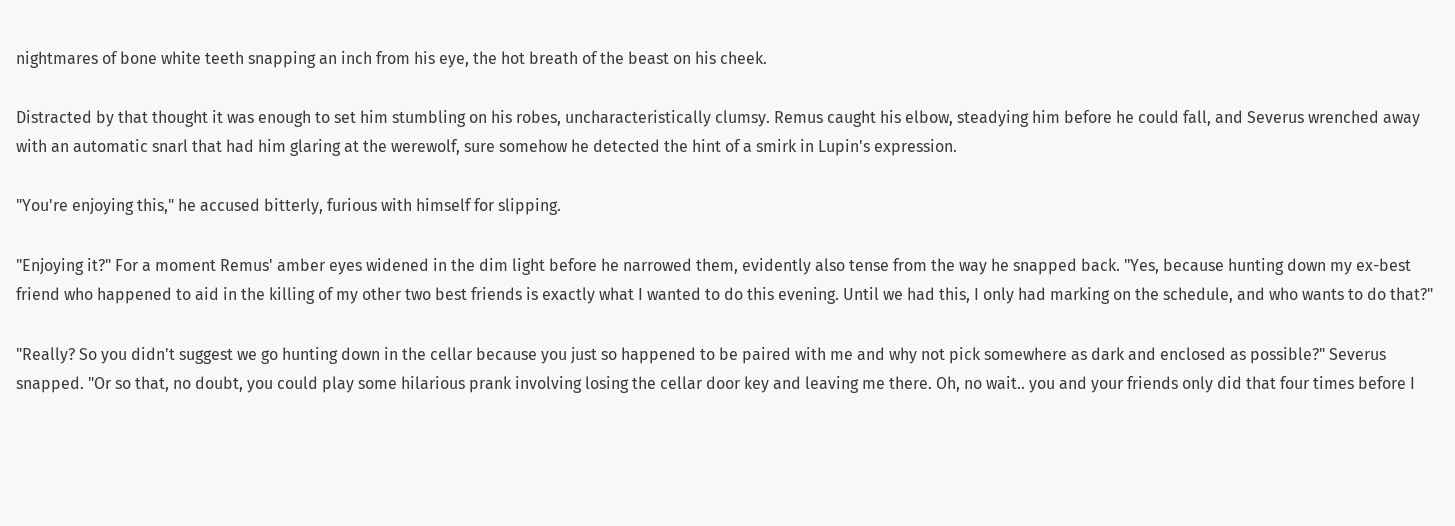nightmares of bone white teeth snapping an inch from his eye, the hot breath of the beast on his cheek.

Distracted by that thought it was enough to set him stumbling on his robes, uncharacteristically clumsy. Remus caught his elbow, steadying him before he could fall, and Severus wrenched away with an automatic snarl that had him glaring at the werewolf, sure somehow he detected the hint of a smirk in Lupin's expression.

"You're enjoying this," he accused bitterly, furious with himself for slipping.

"Enjoying it?" For a moment Remus' amber eyes widened in the dim light before he narrowed them, evidently also tense from the way he snapped back. "Yes, because hunting down my ex-best friend who happened to aid in the killing of my other two best friends is exactly what I wanted to do this evening. Until we had this, I only had marking on the schedule, and who wants to do that?"

"Really? So you didn't suggest we go hunting down in the cellar because you just so happened to be paired with me and why not pick somewhere as dark and enclosed as possible?" Severus snapped. "Or so that, no doubt, you could play some hilarious prank involving losing the cellar door key and leaving me there. Oh, no wait.. you and your friends only did that four times before I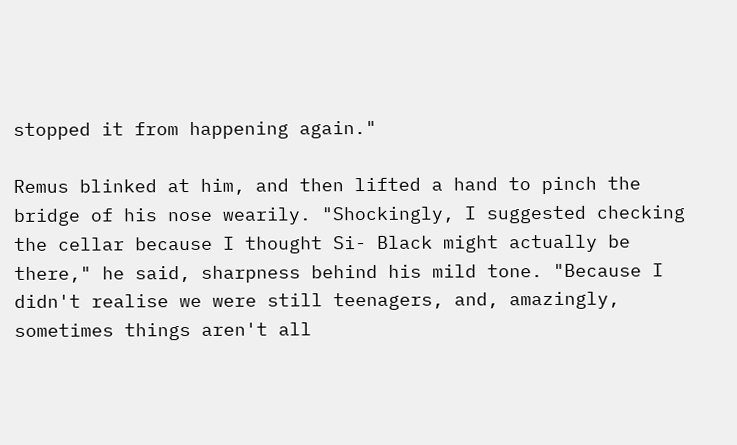stopped it from happening again."

Remus blinked at him, and then lifted a hand to pinch the bridge of his nose wearily. "Shockingly, I suggested checking the cellar because I thought Si- Black might actually be there," he said, sharpness behind his mild tone. "Because I didn't realise we were still teenagers, and, amazingly, sometimes things aren't all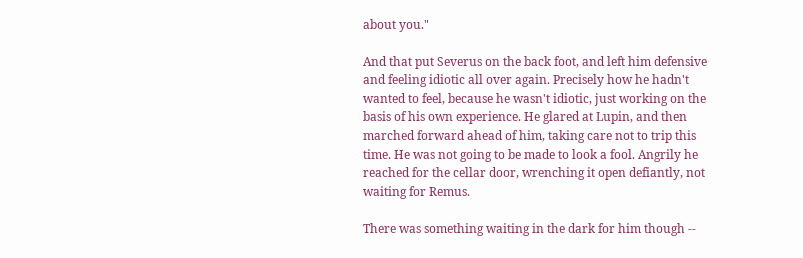about you."

And that put Severus on the back foot, and left him defensive and feeling idiotic all over again. Precisely how he hadn't wanted to feel, because he wasn't idiotic, just working on the basis of his own experience. He glared at Lupin, and then marched forward ahead of him, taking care not to trip this time. He was not going to be made to look a fool. Angrily he reached for the cellar door, wrenching it open defiantly, not waiting for Remus.

There was something waiting in the dark for him though --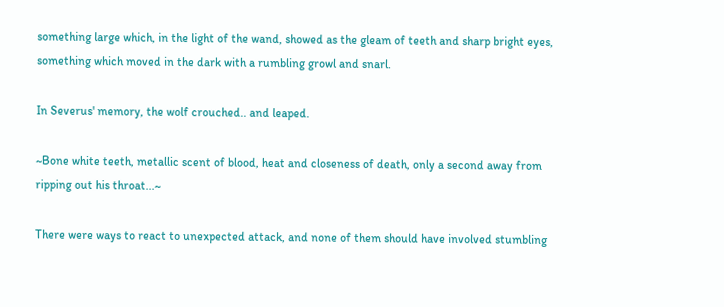something large which, in the light of the wand, showed as the gleam of teeth and sharp bright eyes, something which moved in the dark with a rumbling growl and snarl.

In Severus' memory, the wolf crouched.. and leaped.

~Bone white teeth, metallic scent of blood, heat and closeness of death, only a second away from ripping out his throat...~

There were ways to react to unexpected attack, and none of them should have involved stumbling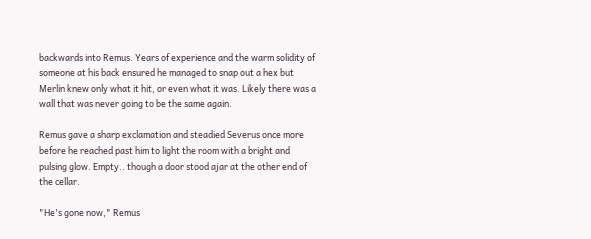backwards into Remus. Years of experience and the warm solidity of someone at his back ensured he managed to snap out a hex but Merlin knew only what it hit, or even what it was. Likely there was a wall that was never going to be the same again.

Remus gave a sharp exclamation and steadied Severus once more before he reached past him to light the room with a bright and pulsing glow. Empty.. though a door stood ajar at the other end of the cellar.

"He's gone now," Remus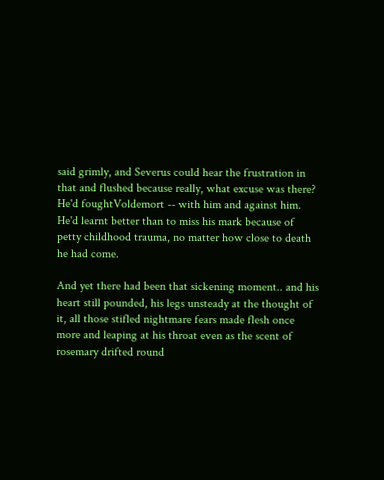said grimly, and Severus could hear the frustration in that and flushed because really, what excuse was there? He'd foughtVoldemort -- with him and against him. He'd learnt better than to miss his mark because of petty childhood trauma, no matter how close to death he had come.

And yet there had been that sickening moment.. and his heart still pounded, his legs unsteady at the thought of it, all those stifled nightmare fears made flesh once more and leaping at his throat even as the scent of rosemary drifted round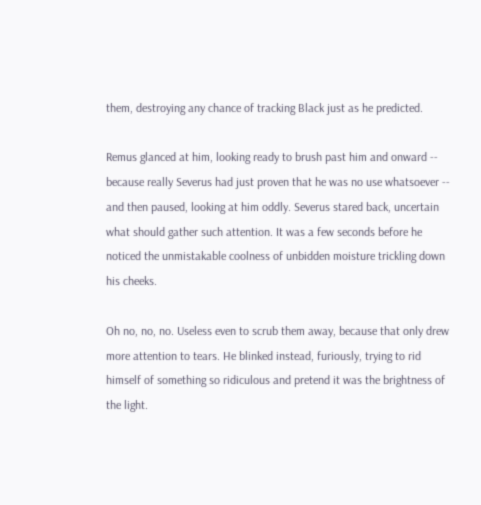them, destroying any chance of tracking Black just as he predicted.

Remus glanced at him, looking ready to brush past him and onward -- because really Severus had just proven that he was no use whatsoever -- and then paused, looking at him oddly. Severus stared back, uncertain what should gather such attention. It was a few seconds before he noticed the unmistakable coolness of unbidden moisture trickling down his cheeks.

Oh no, no, no. Useless even to scrub them away, because that only drew more attention to tears. He blinked instead, furiously, trying to rid himself of something so ridiculous and pretend it was the brightness of the light.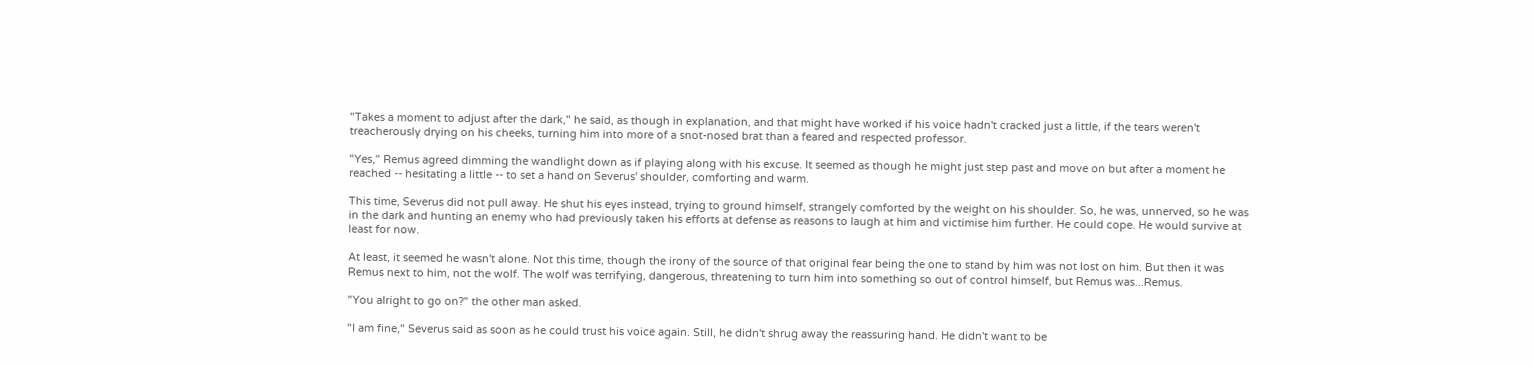"Takes a moment to adjust after the dark," he said, as though in explanation, and that might have worked if his voice hadn't cracked just a little, if the tears weren't treacherously drying on his cheeks, turning him into more of a snot-nosed brat than a feared and respected professor.

"Yes," Remus agreed dimming the wandlight down as if playing along with his excuse. It seemed as though he might just step past and move on but after a moment he reached -- hesitating a little -- to set a hand on Severus' shoulder, comforting and warm.

This time, Severus did not pull away. He shut his eyes instead, trying to ground himself, strangely comforted by the weight on his shoulder. So, he was, unnerved, so he was in the dark and hunting an enemy who had previously taken his efforts at defense as reasons to laugh at him and victimise him further. He could cope. He would survive at least for now.

At least, it seemed he wasn't alone. Not this time, though the irony of the source of that original fear being the one to stand by him was not lost on him. But then it was Remus next to him, not the wolf. The wolf was terrifying, dangerous, threatening to turn him into something so out of control himself, but Remus was...Remus.

"You alright to go on?" the other man asked.

"I am fine," Severus said as soon as he could trust his voice again. Still, he didn't shrug away the reassuring hand. He didn't want to be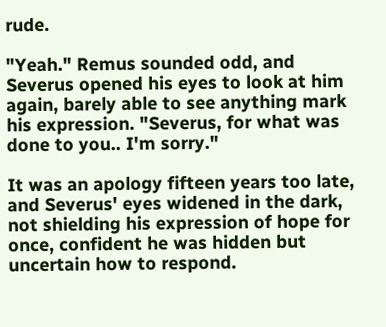rude.

"Yeah." Remus sounded odd, and Severus opened his eyes to look at him again, barely able to see anything mark his expression. "Severus, for what was done to you.. I'm sorry."

It was an apology fifteen years too late, and Severus' eyes widened in the dark, not shielding his expression of hope for once, confident he was hidden but uncertain how to respond.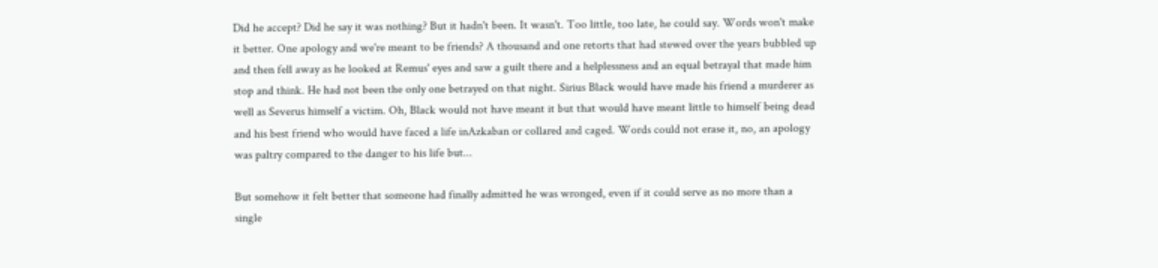Did he accept? Did he say it was nothing? But it hadn't been. It wasn't. Too little, too late, he could say. Words won't make it better. One apology and we're meant to be friends? A thousand and one retorts that had stewed over the years bubbled up and then fell away as he looked at Remus' eyes and saw a guilt there and a helplessness and an equal betrayal that made him stop and think. He had not been the only one betrayed on that night. Sirius Black would have made his friend a murderer as well as Severus himself a victim. Oh, Black would not have meant it but that would have meant little to himself being dead and his best friend who would have faced a life inAzkaban or collared and caged. Words could not erase it, no, an apology was paltry compared to the danger to his life but...

But somehow it felt better that someone had finally admitted he was wronged, even if it could serve as no more than a single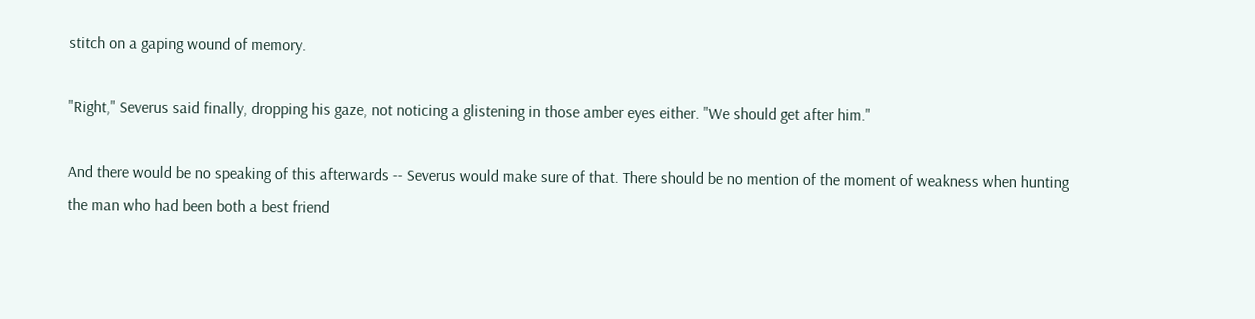stitch on a gaping wound of memory.

"Right," Severus said finally, dropping his gaze, not noticing a glistening in those amber eyes either. "We should get after him."

And there would be no speaking of this afterwards -- Severus would make sure of that. There should be no mention of the moment of weakness when hunting the man who had been both a best friend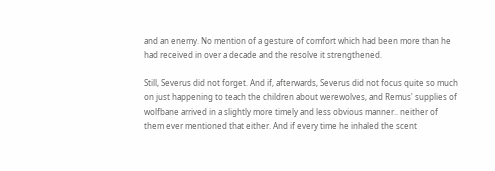and an enemy. No mention of a gesture of comfort which had been more than he had received in over a decade and the resolve it strengthened.

Still, Severus did not forget. And if, afterwards, Severus did not focus quite so much on just happening to teach the children about werewolves, and Remus' supplies of wolfbane arrived in a slightly more timely and less obvious manner.. neither of them ever mentioned that either. And if every time he inhaled the scent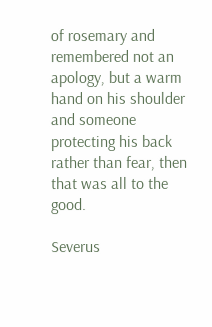of rosemary and remembered not an apology, but a warm hand on his shoulder and someone protecting his back rather than fear, then that was all to the good.

Severus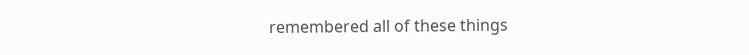remembered all of these things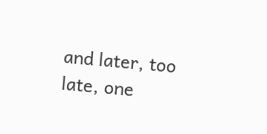and later, too late, one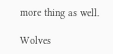more thing as well.

Wolves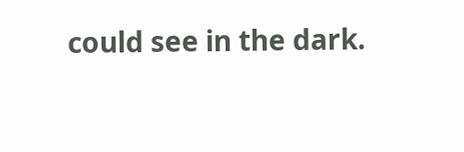could see in the dark.